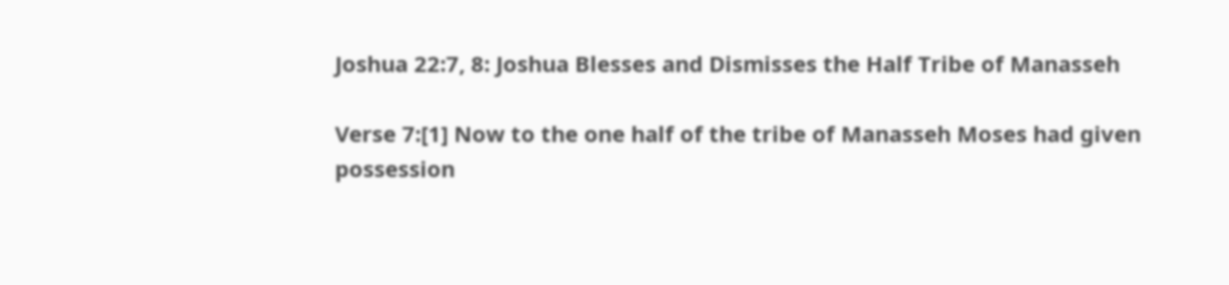Joshua 22:7, 8: Joshua Blesses and Dismisses the Half Tribe of Manasseh

Verse 7:[1] Now to the one half of the tribe of Manasseh Moses had given possession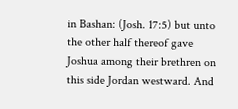in Bashan: (Josh. 17:5) but unto the other half thereof gave Joshua among their brethren on this side Jordan westward. And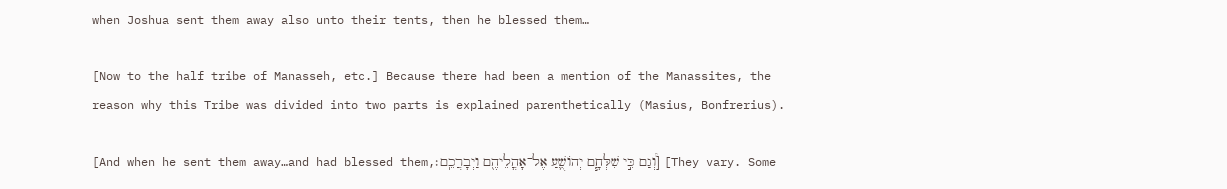when Joshua sent them away also unto their tents, then he blessed them…

[Now to the half tribe of Manasseh, etc.] Because there had been a mention of the Manassites, the reason why this Tribe was divided into two parts is explained parenthetically (Masius, Bonfrerius).

[And when he sent them away…and had blessed them,וְ֠גַם כִּ֣י שִׁלְּחָ֧ם יְהוֹשֻׁ֛עַ אֶל־אָהֳלֵיהֶ֖ם וַיְבָרֲכֵֽם׃] [They vary. Some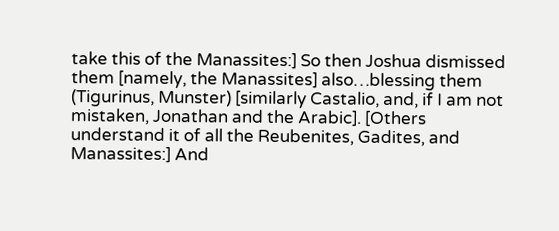take this of the Manassites:] So then Joshua dismissed them [namely, the Manassites] also…blessing them (Tigurinus, Munster) [similarly Castalio, and, if I am not mistaken, Jonathan and the Arabic]. [Others understand it of all the Reubenites, Gadites, and Manassites:] And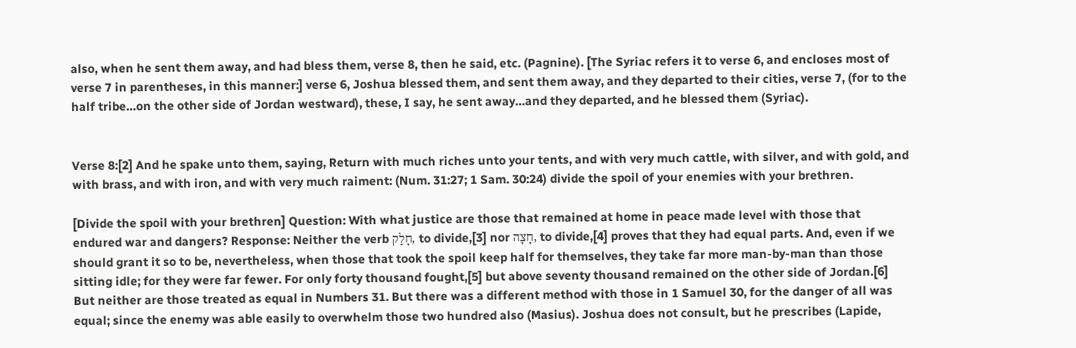also, when he sent them away, and had bless them, verse 8, then he said, etc. (Pagnine). [The Syriac refers it to verse 6, and encloses most of verse 7 in parentheses, in this manner:] verse 6, Joshua blessed them, and sent them away, and they departed to their cities, verse 7, (for to the half tribe…on the other side of Jordan westward), these, I say, he sent away…and they departed, and he blessed them (Syriac).


Verse 8:[2] And he spake unto them, saying, Return with much riches unto your tents, and with very much cattle, with silver, and with gold, and with brass, and with iron, and with very much raiment: (Num. 31:27; 1 Sam. 30:24) divide the spoil of your enemies with your brethren.

[Divide the spoil with your brethren] Question: With what justice are those that remained at home in peace made level with those that endured war and dangers? Response: Neither the verb חָלַק, to divide,[3] nor חָצָה, to divide,[4] proves that they had equal parts. And, even if we should grant it so to be, nevertheless, when those that took the spoil keep half for themselves, they take far more man-by-man than those sitting idle; for they were far fewer. For only forty thousand fought,[5] but above seventy thousand remained on the other side of Jordan.[6] But neither are those treated as equal in Numbers 31. But there was a different method with those in 1 Samuel 30, for the danger of all was equal; since the enemy was able easily to overwhelm those two hundred also (Masius). Joshua does not consult, but he prescribes (Lapide,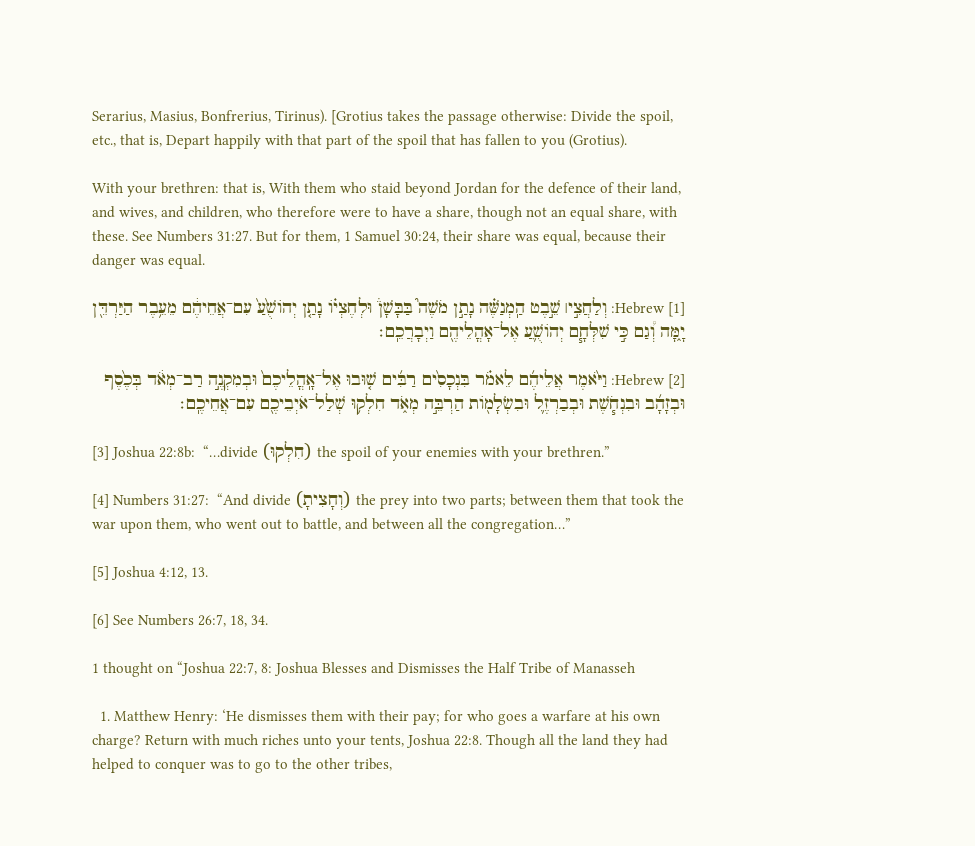Serarius, Masius, Bonfrerius, Tirinus). [Grotius takes the passage otherwise: Divide the spoil, etc., that is, Depart happily with that part of the spoil that has fallen to you (Grotius).

With your brethren: that is, With them who staid beyond Jordan for the defence of their land, and wives, and children, who therefore were to have a share, though not an equal share, with these. See Numbers 31:27. But for them, 1 Samuel 30:24, their share was equal, because their danger was equal.

[1] Hebrew: וְלַחֲצִ֣י׀ שֵׁ֣בֶט הַֽמְנַשֶּׁ֗ה נָתַ֣ן מֹשֶׁה֮ בַּבָּשָׁן֒ וּלְחֶצְי֗וֹ נָתַ֤ן יְהוֹשֻׁ֙עַ֙ עִם־אֲחֵיהֶ֔ם מֵעֵ֥בֶר הַיַּרְדֵּ֖ן יָ֑מָּה וְ֠גַם כִּ֣י שִׁלְּחָ֧ם יְהוֹשֻׁ֛עַ אֶל־אָהֳלֵיהֶ֖ם וַיְבָרֲכֵֽם׃

[2] Hebrew: וַיֹּ֙אמֶר אֲלֵיהֶ֜ם לֵאמֹ֗ר בִּנְכָסִ֙ים רַבִּ֜ים שׁ֤וּבוּ אֶל־אָֽהֳלֵיכֶם֙ וּבְמִקְנֶ֣ה רַב־מְאֹ֔ד בְּכֶ֙סֶף וּבְזָהָ֜ב וּבִנְחֹ֧שֶׁת וּבְבַרְזֶ֛ל וּבִשְׂלָמ֖וֹת הַרְבֵּ֣ה מְאֹ֑ד חִלְק֥וּ שְׁלַל־אֹיְבֵיכֶ֖ם עִם־אֲחֵיכֶֽם׃

[3] Joshua 22:8b:  “…divide (חִלְקוּ) the spoil of your enemies with your brethren.”

[4] Numbers 31:27:  “And divide (וְחָצִיתָ) the prey into two parts; between them that took the war upon them, who went out to battle, and between all the congregation…”

[5] Joshua 4:12, 13.

[6] See Numbers 26:7, 18, 34.

1 thought on “Joshua 22:7, 8: Joshua Blesses and Dismisses the Half Tribe of Manasseh

  1. Matthew Henry: ‘He dismisses them with their pay; for who goes a warfare at his own charge? Return with much riches unto your tents, Joshua 22:8. Though all the land they had helped to conquer was to go to the other tribes,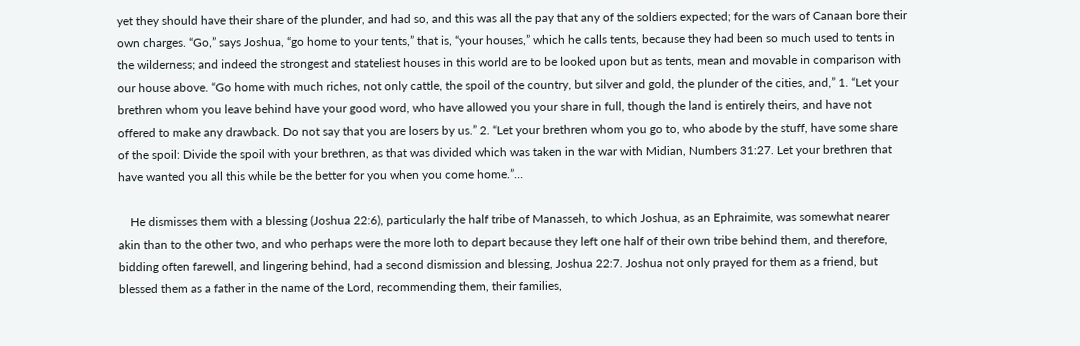yet they should have their share of the plunder, and had so, and this was all the pay that any of the soldiers expected; for the wars of Canaan bore their own charges. “Go,” says Joshua, “go home to your tents,” that is, “your houses,” which he calls tents, because they had been so much used to tents in the wilderness; and indeed the strongest and stateliest houses in this world are to be looked upon but as tents, mean and movable in comparison with our house above. “Go home with much riches, not only cattle, the spoil of the country, but silver and gold, the plunder of the cities, and,” 1. “Let your brethren whom you leave behind have your good word, who have allowed you your share in full, though the land is entirely theirs, and have not offered to make any drawback. Do not say that you are losers by us.” 2. “Let your brethren whom you go to, who abode by the stuff, have some share of the spoil: Divide the spoil with your brethren, as that was divided which was taken in the war with Midian, Numbers 31:27. Let your brethren that have wanted you all this while be the better for you when you come home.”…

    He dismisses them with a blessing (Joshua 22:6), particularly the half tribe of Manasseh, to which Joshua, as an Ephraimite, was somewhat nearer akin than to the other two, and who perhaps were the more loth to depart because they left one half of their own tribe behind them, and therefore, bidding often farewell, and lingering behind, had a second dismission and blessing, Joshua 22:7. Joshua not only prayed for them as a friend, but blessed them as a father in the name of the Lord, recommending them, their families,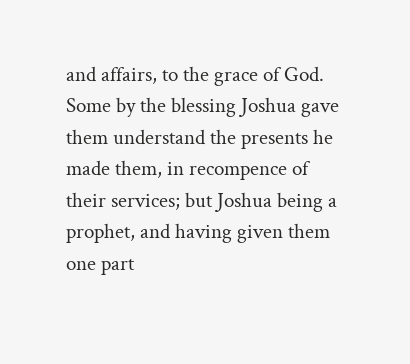and affairs, to the grace of God. Some by the blessing Joshua gave them understand the presents he made them, in recompence of their services; but Joshua being a prophet, and having given them one part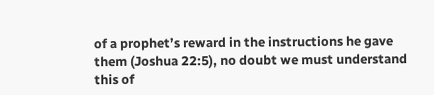of a prophet’s reward in the instructions he gave them (Joshua 22:5), no doubt we must understand this of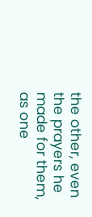the other, even the prayers he made for them, as one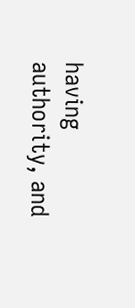having authority, and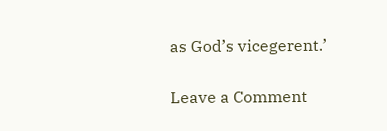as God’s vicegerent.’

Leave a Comment